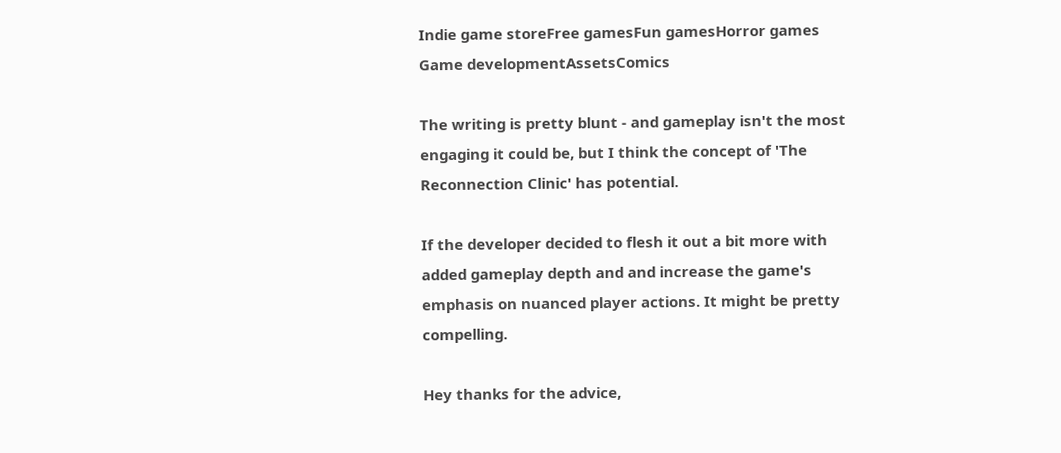Indie game storeFree gamesFun gamesHorror games
Game developmentAssetsComics

The writing is pretty blunt - and gameplay isn't the most engaging it could be, but I think the concept of 'The Reconnection Clinic' has potential.

If the developer decided to flesh it out a bit more with added gameplay depth and and increase the game's emphasis on nuanced player actions. It might be pretty compelling.

Hey thanks for the advice,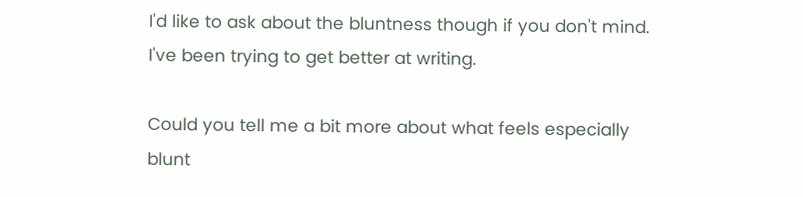I'd like to ask about the bluntness though if you don't mind. I've been trying to get better at writing.

Could you tell me a bit more about what feels especially blunt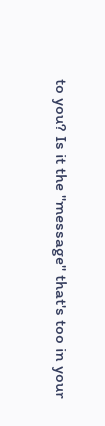to you? Is it the "message" that's too in your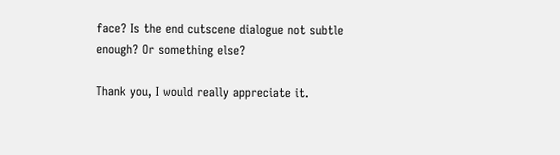face? Is the end cutscene dialogue not subtle enough? Or something else?

Thank you, I would really appreciate it.